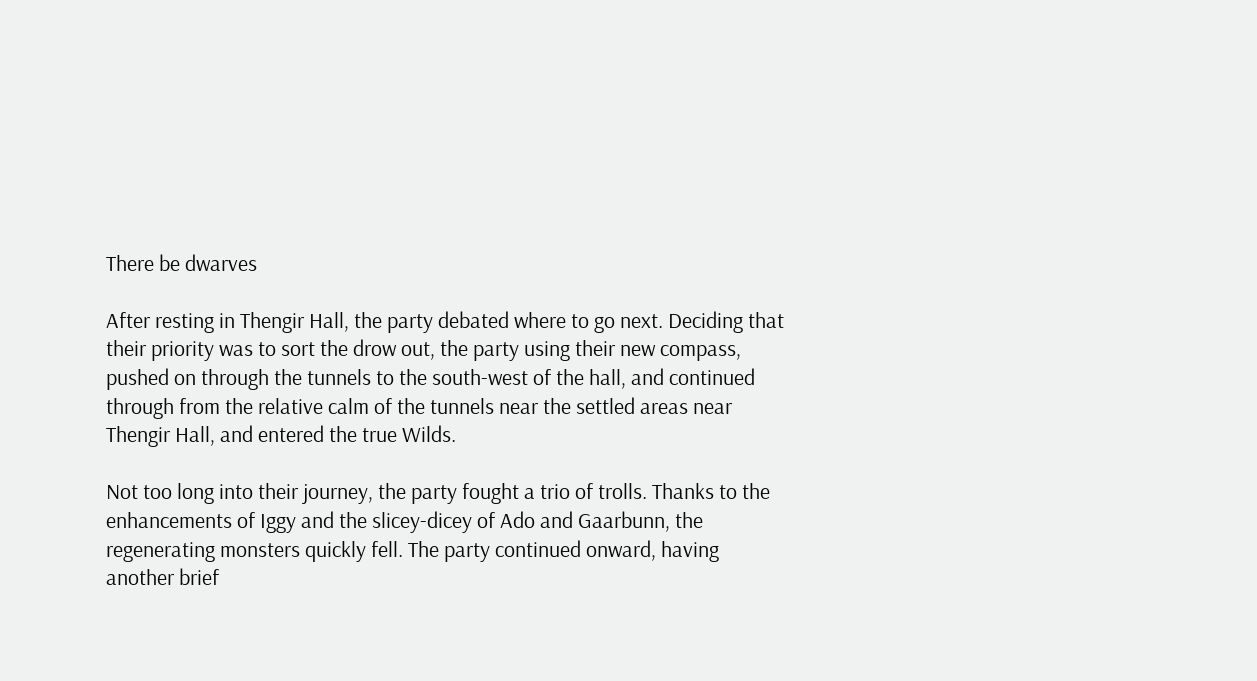There be dwarves

After resting in Thengir Hall, the party debated where to go next. Deciding that their priority was to sort the drow out, the party using their new compass, pushed on through the tunnels to the south-west of the hall, and continued through from the relative calm of the tunnels near the settled areas near Thengir Hall, and entered the true Wilds.

Not too long into their journey, the party fought a trio of trolls. Thanks to the enhancements of Iggy and the slicey-dicey of Ado and Gaarbunn, the regenerating monsters quickly fell. The party continued onward, having another brief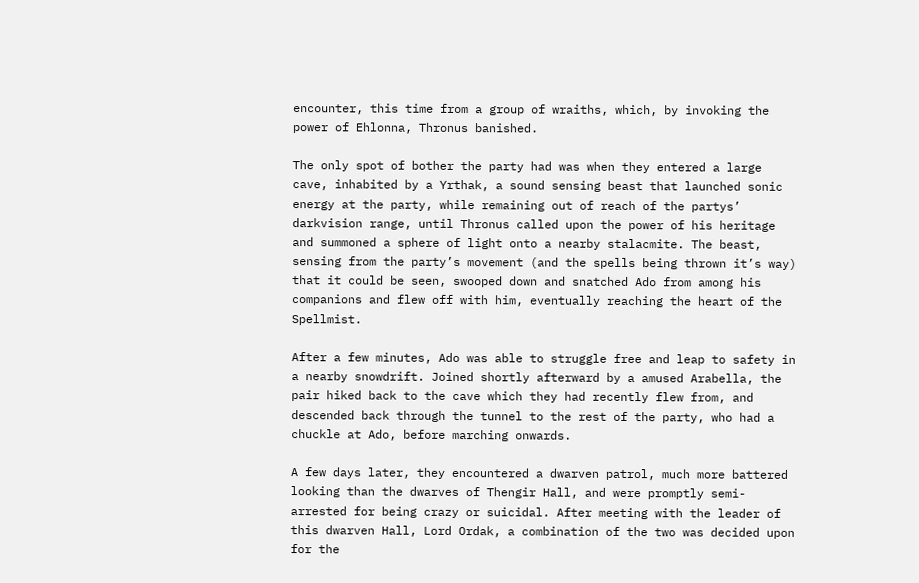encounter, this time from a group of wraiths, which, by invoking the power of Ehlonna, Thronus banished.

The only spot of bother the party had was when they entered a large cave, inhabited by a Yrthak, a sound sensing beast that launched sonic energy at the party, while remaining out of reach of the partys’ darkvision range, until Thronus called upon the power of his heritage and summoned a sphere of light onto a nearby stalacmite. The beast, sensing from the party’s movement (and the spells being thrown it’s way) that it could be seen, swooped down and snatched Ado from among his companions and flew off with him, eventually reaching the heart of the Spellmist.

After a few minutes, Ado was able to struggle free and leap to safety in a nearby snowdrift. Joined shortly afterward by a amused Arabella, the pair hiked back to the cave which they had recently flew from, and descended back through the tunnel to the rest of the party, who had a chuckle at Ado, before marching onwards.

A few days later, they encountered a dwarven patrol, much more battered looking than the dwarves of Thengir Hall, and were promptly semi-arrested for being crazy or suicidal. After meeting with the leader of this dwarven Hall, Lord Ordak, a combination of the two was decided upon for the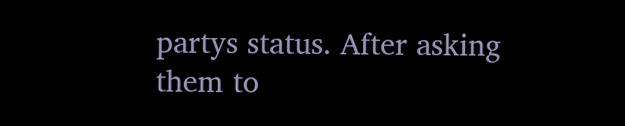partys status. After asking them to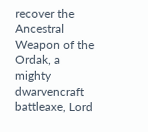recover the Ancestral Weapon of the Ordak, a mighty dwarvencraft battleaxe, Lord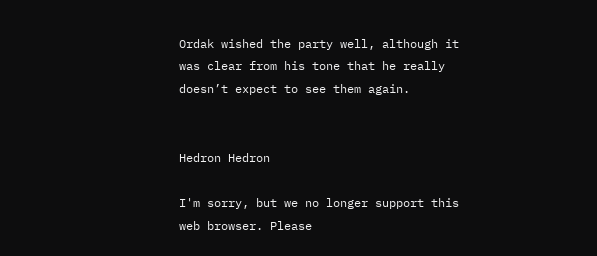Ordak wished the party well, although it was clear from his tone that he really doesn’t expect to see them again.


Hedron Hedron

I'm sorry, but we no longer support this web browser. Please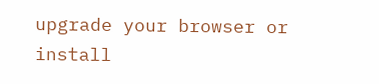upgrade your browser or install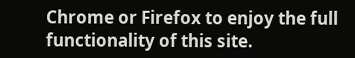Chrome or Firefox to enjoy the full functionality of this site.